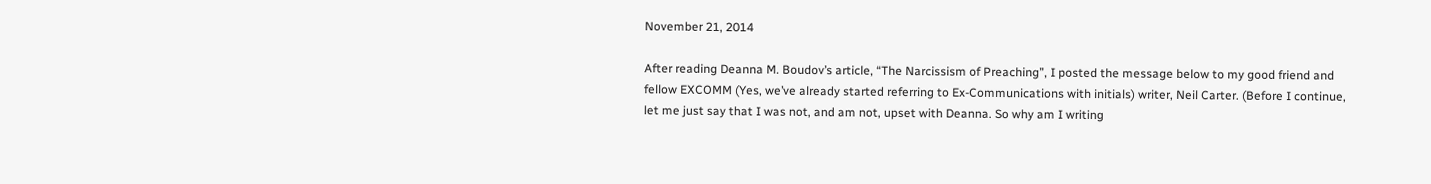November 21, 2014

After reading Deanna M. Boudov’s article, “The Narcissism of Preaching”, I posted the message below to my good friend and fellow EXCOMM (Yes, we’ve already started referring to Ex-Communications with initials) writer, Neil Carter. (Before I continue, let me just say that I was not, and am not, upset with Deanna. So why am I writing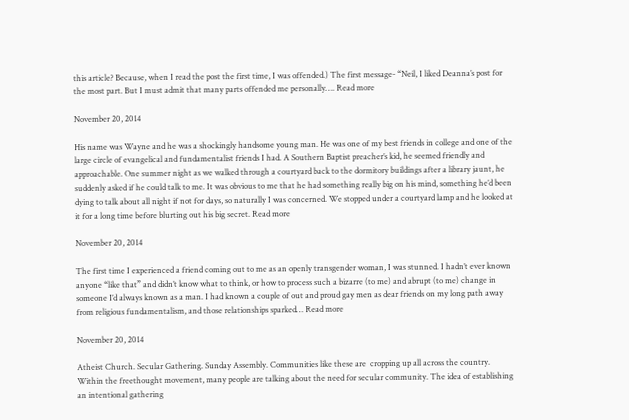this article? Because, when I read the post the first time, I was offended.) The first message- “Neil, I liked Deanna’s post for the most part. But I must admit that many parts offended me personally…. Read more

November 20, 2014

His name was Wayne and he was a shockingly handsome young man. He was one of my best friends in college and one of the large circle of evangelical and fundamentalist friends I had. A Southern Baptist preacher’s kid, he seemed friendly and approachable. One summer night as we walked through a courtyard back to the dormitory buildings after a library jaunt, he suddenly asked if he could talk to me. It was obvious to me that he had something really big on his mind, something he’d been dying to talk about all night if not for days, so naturally I was concerned. We stopped under a courtyard lamp and he looked at it for a long time before blurting out his big secret. Read more

November 20, 2014

The first time I experienced a friend coming out to me as an openly transgender woman, I was stunned. I hadn’t ever known anyone “like that” and didn’t know what to think, or how to process such a bizarre (to me) and abrupt (to me) change in someone I’d always known as a man. I had known a couple of out and proud gay men as dear friends on my long path away from religious fundamentalism, and those relationships sparked… Read more

November 20, 2014

Atheist Church. Secular Gathering. Sunday Assembly. Communities like these are  cropping up all across the country.  Within the freethought movement, many people are talking about the need for secular community. The idea of establishing an intentional gathering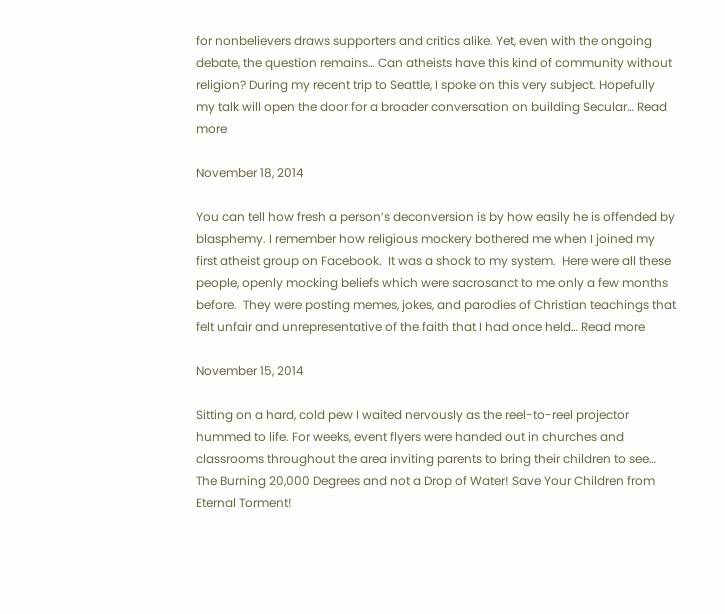for nonbelievers draws supporters and critics alike. Yet, even with the ongoing debate, the question remains… Can atheists have this kind of community without religion? During my recent trip to Seattle, I spoke on this very subject. Hopefully my talk will open the door for a broader conversation on building Secular… Read more

November 18, 2014

You can tell how fresh a person’s deconversion is by how easily he is offended by blasphemy. I remember how religious mockery bothered me when I joined my first atheist group on Facebook.  It was a shock to my system.  Here were all these people, openly mocking beliefs which were sacrosanct to me only a few months before.  They were posting memes, jokes, and parodies of Christian teachings that felt unfair and unrepresentative of the faith that I had once held… Read more

November 15, 2014

Sitting on a hard, cold pew I waited nervously as the reel-to-reel projector hummed to life. For weeks, event flyers were handed out in churches and classrooms throughout the area inviting parents to bring their children to see… The Burning 20,000 Degrees and not a Drop of Water! Save Your Children from Eternal Torment!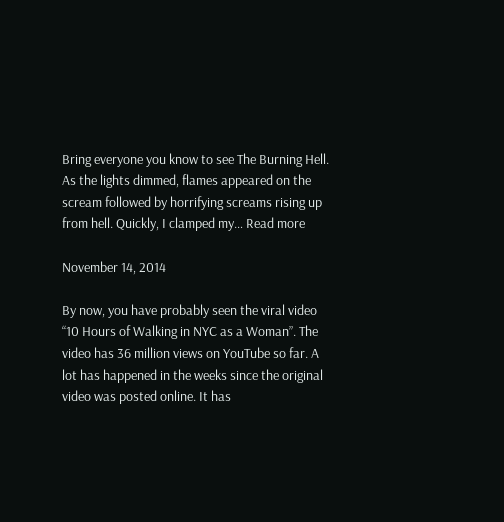Bring everyone you know to see The Burning Hell. As the lights dimmed, flames appeared on the scream followed by horrifying screams rising up from hell. Quickly, I clamped my… Read more

November 14, 2014

By now, you have probably seen the viral video “10 Hours of Walking in NYC as a Woman”. The video has 36 million views on YouTube so far. A lot has happened in the weeks since the original video was posted online. It has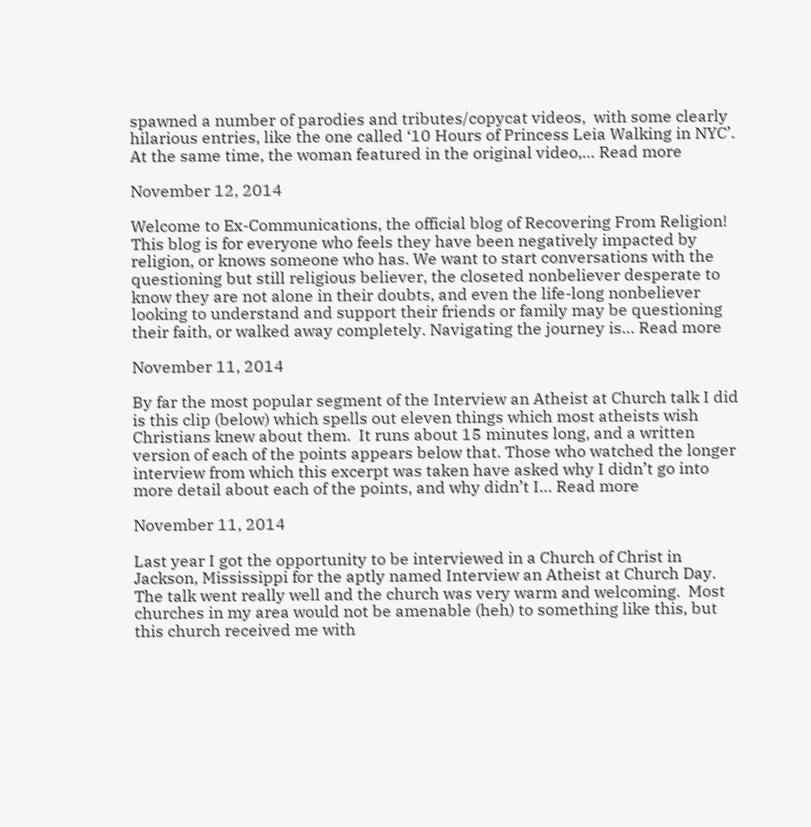spawned a number of parodies and tributes/copycat videos,  with some clearly hilarious entries, like the one called ‘10 Hours of Princess Leia Walking in NYC’. At the same time, the woman featured in the original video,… Read more

November 12, 2014

Welcome to Ex-Communications, the official blog of Recovering From Religion! This blog is for everyone who feels they have been negatively impacted by religion, or knows someone who has. We want to start conversations with the questioning but still religious believer, the closeted nonbeliever desperate to know they are not alone in their doubts, and even the life-long nonbeliever looking to understand and support their friends or family may be questioning their faith, or walked away completely. Navigating the journey is… Read more

November 11, 2014

By far the most popular segment of the Interview an Atheist at Church talk I did is this clip (below) which spells out eleven things which most atheists wish Christians knew about them.  It runs about 15 minutes long, and a written version of each of the points appears below that. Those who watched the longer interview from which this excerpt was taken have asked why I didn’t go into more detail about each of the points, and why didn’t I… Read more

November 11, 2014

Last year I got the opportunity to be interviewed in a Church of Christ in Jackson, Mississippi for the aptly named Interview an Atheist at Church Day.  The talk went really well and the church was very warm and welcoming.  Most churches in my area would not be amenable (heh) to something like this, but this church received me with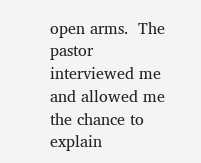open arms.  The pastor interviewed me and allowed me the chance to explain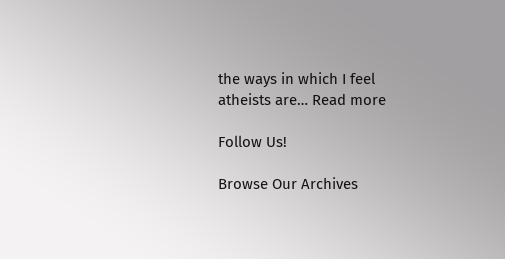the ways in which I feel atheists are… Read more

Follow Us!

Browse Our Archives